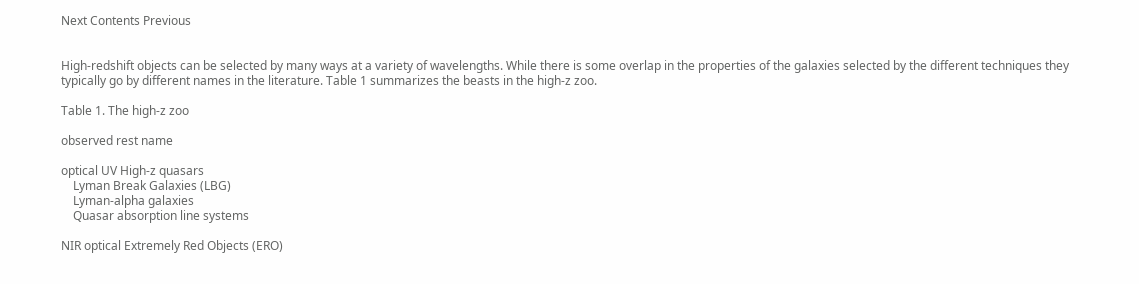Next Contents Previous


High-redshift objects can be selected by many ways at a variety of wavelengths. While there is some overlap in the properties of the galaxies selected by the different techniques they typically go by different names in the literature. Table 1 summarizes the beasts in the high-z zoo.

Table 1. The high-z zoo

observed rest name

optical UV High-z quasars
    Lyman Break Galaxies (LBG)
    Lyman-alpha galaxies
    Quasar absorption line systems

NIR optical Extremely Red Objects (ERO)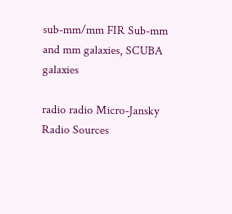sub-mm/mm FIR Sub-mm and mm galaxies, SCUBA galaxies

radio radio Micro-Jansky Radio Sources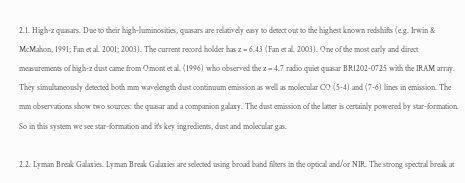2.1. High-z quasars. Due to their high-luminosities, quasars are relatively easy to detect out to the highest known redshifts (e.g. Irwin & McMahon, 1991; Fan et al. 2001; 2003). The current record holder has z = 6.43 (Fan et al. 2003). One of the most early and direct measurements of high-z dust came from Omont et al. (1996) who observed the z = 4.7 radio quiet quasar BR1202-0725 with the IRAM array. They simultaneously detected both mm wavelength dust continuum emission as well as molecular CO (5-4) and (7-6) lines in emission. The mm observations show two sources: the quasar and a companion galaxy. The dust emission of the latter is certainly powered by star-formation. So in this system we see star-formation and it's key ingredients, dust and molecular gas.

2.2. Lyman Break Galaxies. Lyman Break Galaxies are selected using broad band filters in the optical and/or NIR. The strong spectral break at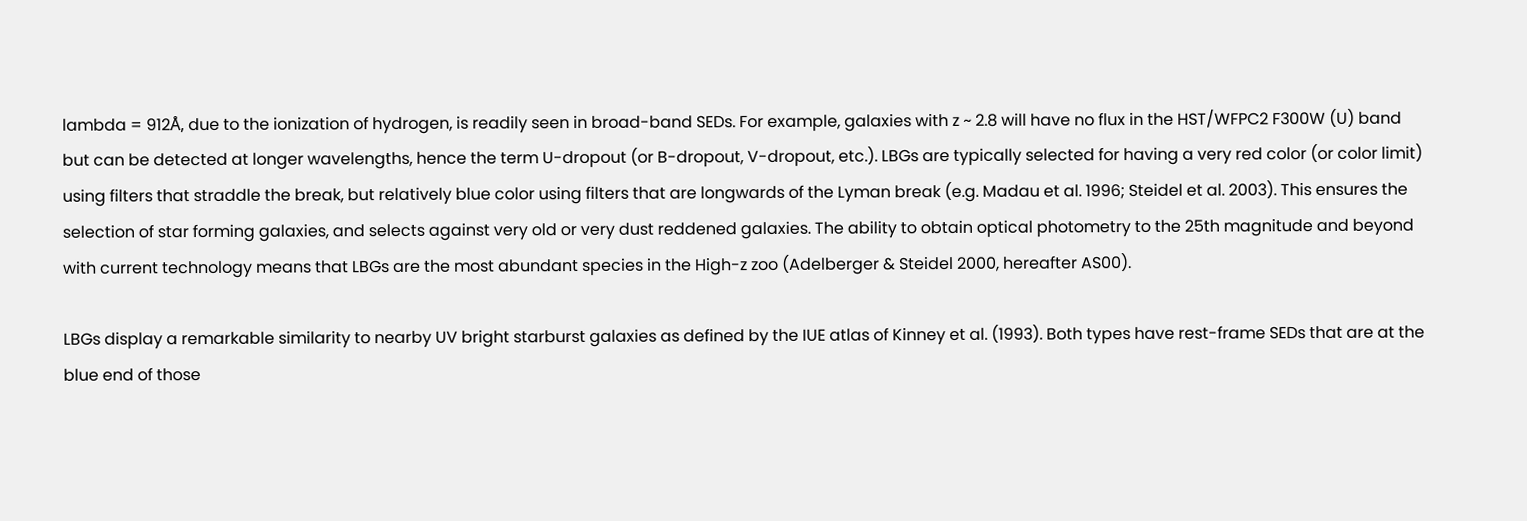lambda = 912Å, due to the ionization of hydrogen, is readily seen in broad-band SEDs. For example, galaxies with z ~ 2.8 will have no flux in the HST/WFPC2 F300W (U) band but can be detected at longer wavelengths, hence the term U-dropout (or B-dropout, V-dropout, etc.). LBGs are typically selected for having a very red color (or color limit) using filters that straddle the break, but relatively blue color using filters that are longwards of the Lyman break (e.g. Madau et al. 1996; Steidel et al. 2003). This ensures the selection of star forming galaxies, and selects against very old or very dust reddened galaxies. The ability to obtain optical photometry to the 25th magnitude and beyond with current technology means that LBGs are the most abundant species in the High-z zoo (Adelberger & Steidel 2000, hereafter AS00).

LBGs display a remarkable similarity to nearby UV bright starburst galaxies as defined by the IUE atlas of Kinney et al. (1993). Both types have rest-frame SEDs that are at the blue end of those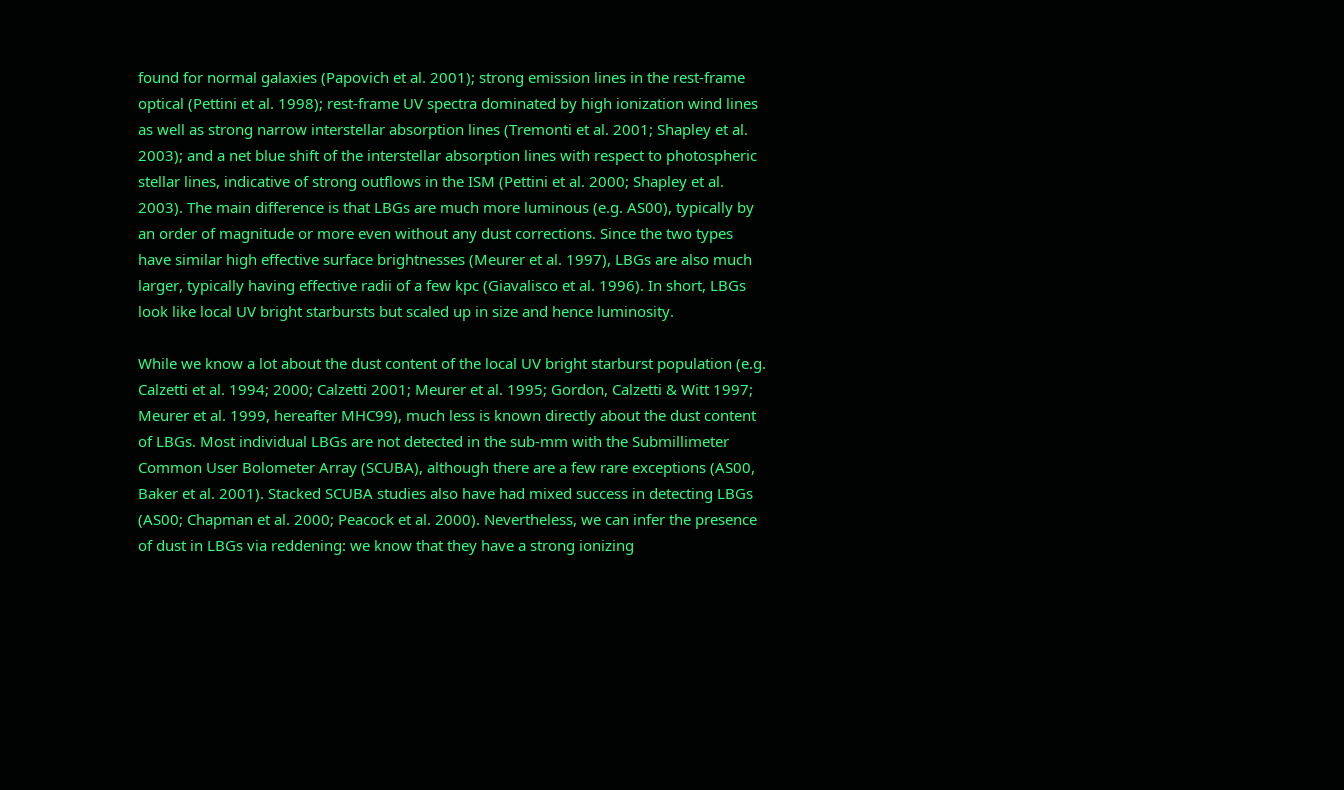found for normal galaxies (Papovich et al. 2001); strong emission lines in the rest-frame optical (Pettini et al. 1998); rest-frame UV spectra dominated by high ionization wind lines as well as strong narrow interstellar absorption lines (Tremonti et al. 2001; Shapley et al. 2003); and a net blue shift of the interstellar absorption lines with respect to photospheric stellar lines, indicative of strong outflows in the ISM (Pettini et al. 2000; Shapley et al. 2003). The main difference is that LBGs are much more luminous (e.g. AS00), typically by an order of magnitude or more even without any dust corrections. Since the two types have similar high effective surface brightnesses (Meurer et al. 1997), LBGs are also much larger, typically having effective radii of a few kpc (Giavalisco et al. 1996). In short, LBGs look like local UV bright starbursts but scaled up in size and hence luminosity.

While we know a lot about the dust content of the local UV bright starburst population (e.g. Calzetti et al. 1994; 2000; Calzetti 2001; Meurer et al. 1995; Gordon, Calzetti & Witt 1997; Meurer et al. 1999, hereafter MHC99), much less is known directly about the dust content of LBGs. Most individual LBGs are not detected in the sub-mm with the Submillimeter Common User Bolometer Array (SCUBA), although there are a few rare exceptions (AS00, Baker et al. 2001). Stacked SCUBA studies also have had mixed success in detecting LBGs (AS00; Chapman et al. 2000; Peacock et al. 2000). Nevertheless, we can infer the presence of dust in LBGs via reddening: we know that they have a strong ionizing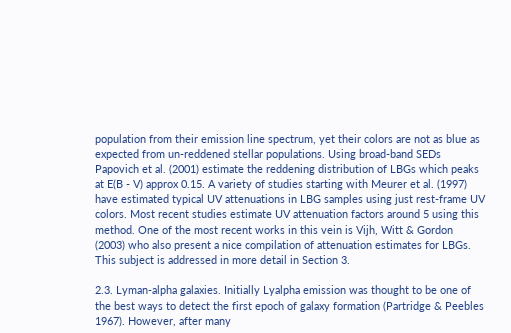population from their emission line spectrum, yet their colors are not as blue as expected from un-reddened stellar populations. Using broad-band SEDs Papovich et al. (2001) estimate the reddening distribution of LBGs which peaks at E(B - V) approx 0.15. A variety of studies starting with Meurer et al. (1997) have estimated typical UV attenuations in LBG samples using just rest-frame UV colors. Most recent studies estimate UV attenuation factors around 5 using this method. One of the most recent works in this vein is Vijh, Witt & Gordon (2003) who also present a nice compilation of attenuation estimates for LBGs. This subject is addressed in more detail in Section 3.

2.3. Lyman-alpha galaxies. Initially Lyalpha emission was thought to be one of the best ways to detect the first epoch of galaxy formation (Partridge & Peebles 1967). However, after many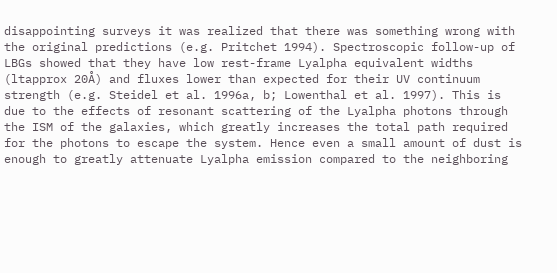disappointing surveys it was realized that there was something wrong with the original predictions (e.g. Pritchet 1994). Spectroscopic follow-up of LBGs showed that they have low rest-frame Lyalpha equivalent widths (ltapprox 20Å) and fluxes lower than expected for their UV continuum strength (e.g. Steidel et al. 1996a, b; Lowenthal et al. 1997). This is due to the effects of resonant scattering of the Lyalpha photons through the ISM of the galaxies, which greatly increases the total path required for the photons to escape the system. Hence even a small amount of dust is enough to greatly attenuate Lyalpha emission compared to the neighboring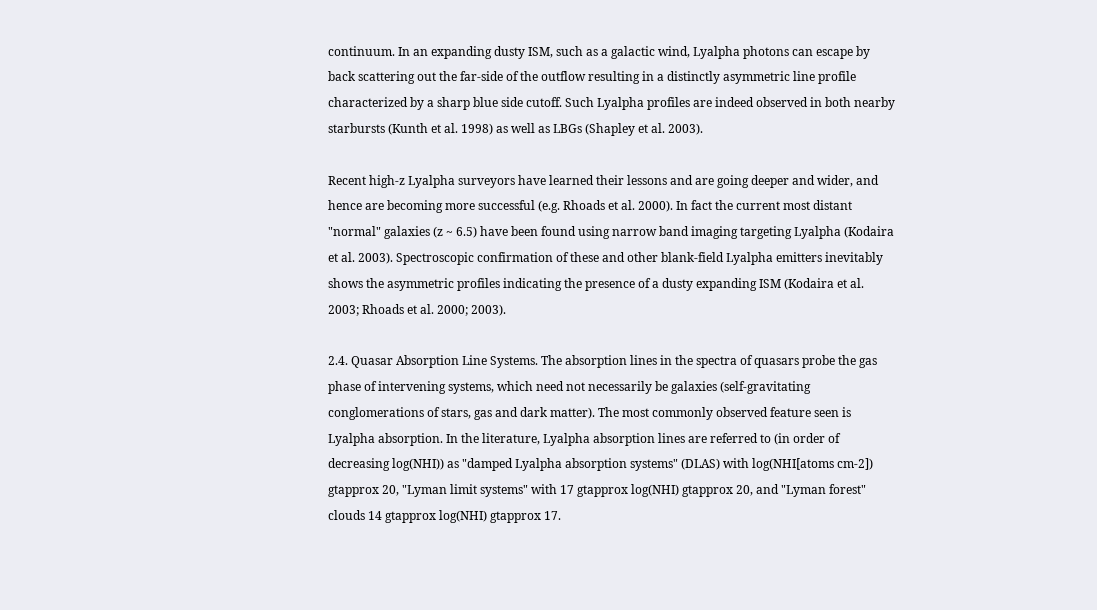continuum. In an expanding dusty ISM, such as a galactic wind, Lyalpha photons can escape by back scattering out the far-side of the outflow resulting in a distinctly asymmetric line profile characterized by a sharp blue side cutoff. Such Lyalpha profiles are indeed observed in both nearby starbursts (Kunth et al. 1998) as well as LBGs (Shapley et al. 2003).

Recent high-z Lyalpha surveyors have learned their lessons and are going deeper and wider, and hence are becoming more successful (e.g. Rhoads et al. 2000). In fact the current most distant "normal" galaxies (z ~ 6.5) have been found using narrow band imaging targeting Lyalpha (Kodaira et al. 2003). Spectroscopic confirmation of these and other blank-field Lyalpha emitters inevitably shows the asymmetric profiles indicating the presence of a dusty expanding ISM (Kodaira et al. 2003; Rhoads et al. 2000; 2003).

2.4. Quasar Absorption Line Systems. The absorption lines in the spectra of quasars probe the gas phase of intervening systems, which need not necessarily be galaxies (self-gravitating conglomerations of stars, gas and dark matter). The most commonly observed feature seen is Lyalpha absorption. In the literature, Lyalpha absorption lines are referred to (in order of decreasing log(NHI)) as "damped Lyalpha absorption systems" (DLAS) with log(NHI[atoms cm-2]) gtapprox 20, "Lyman limit systems" with 17 gtapprox log(NHI) gtapprox 20, and "Lyman forest" clouds 14 gtapprox log(NHI) gtapprox 17.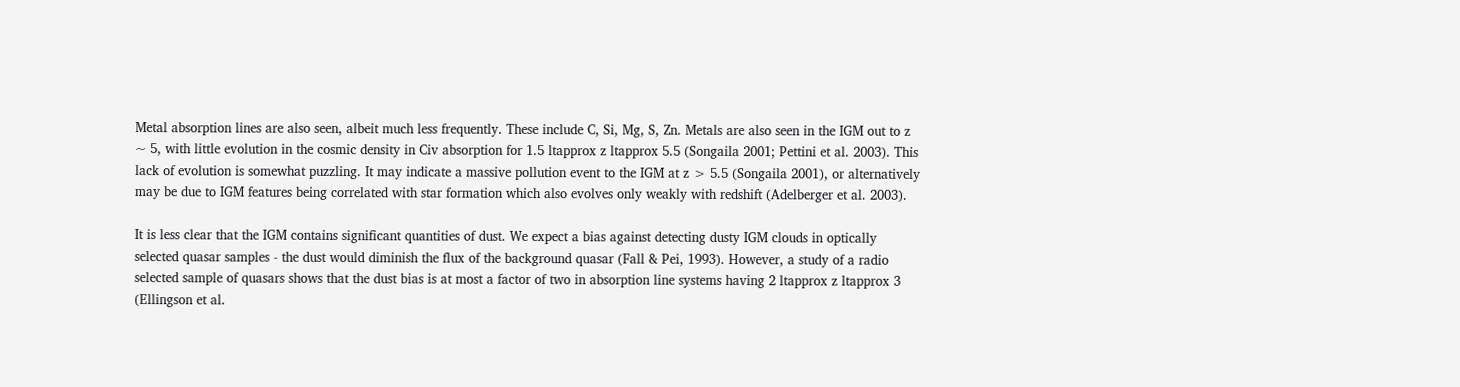Metal absorption lines are also seen, albeit much less frequently. These include C, Si, Mg, S, Zn. Metals are also seen in the IGM out to z ~ 5, with little evolution in the cosmic density in Civ absorption for 1.5 ltapprox z ltapprox 5.5 (Songaila 2001; Pettini et al. 2003). This lack of evolution is somewhat puzzling. It may indicate a massive pollution event to the IGM at z > 5.5 (Songaila 2001), or alternatively may be due to IGM features being correlated with star formation which also evolves only weakly with redshift (Adelberger et al. 2003).

It is less clear that the IGM contains significant quantities of dust. We expect a bias against detecting dusty IGM clouds in optically selected quasar samples - the dust would diminish the flux of the background quasar (Fall & Pei, 1993). However, a study of a radio selected sample of quasars shows that the dust bias is at most a factor of two in absorption line systems having 2 ltapprox z ltapprox 3 (Ellingson et al.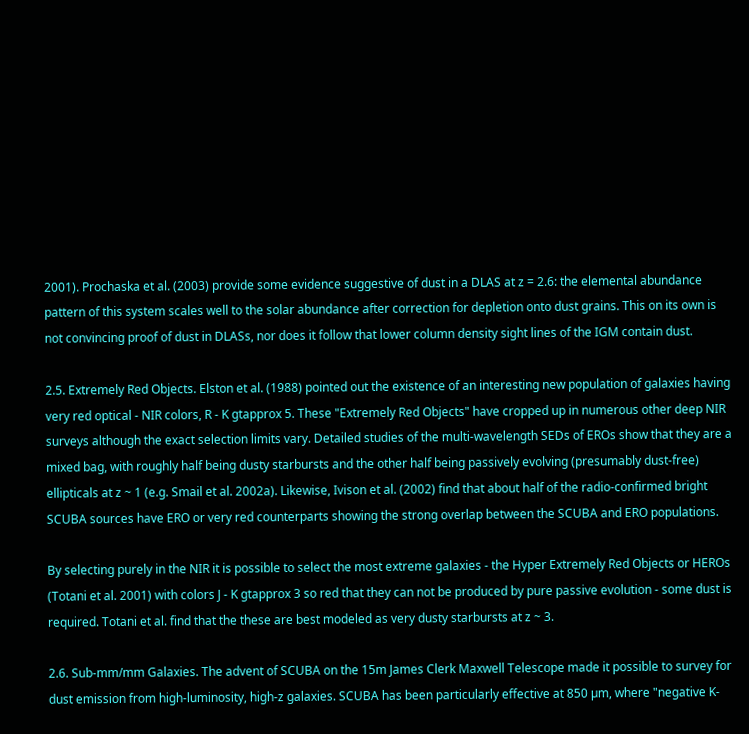2001). Prochaska et al. (2003) provide some evidence suggestive of dust in a DLAS at z = 2.6: the elemental abundance pattern of this system scales well to the solar abundance after correction for depletion onto dust grains. This on its own is not convincing proof of dust in DLASs, nor does it follow that lower column density sight lines of the IGM contain dust.

2.5. Extremely Red Objects. Elston et al. (1988) pointed out the existence of an interesting new population of galaxies having very red optical - NIR colors, R - K gtapprox 5. These "Extremely Red Objects" have cropped up in numerous other deep NIR surveys although the exact selection limits vary. Detailed studies of the multi-wavelength SEDs of EROs show that they are a mixed bag, with roughly half being dusty starbursts and the other half being passively evolving (presumably dust-free) ellipticals at z ~ 1 (e.g. Smail et al. 2002a). Likewise, Ivison et al. (2002) find that about half of the radio-confirmed bright SCUBA sources have ERO or very red counterparts showing the strong overlap between the SCUBA and ERO populations.

By selecting purely in the NIR it is possible to select the most extreme galaxies - the Hyper Extremely Red Objects or HEROs (Totani et al. 2001) with colors J - K gtapprox 3 so red that they can not be produced by pure passive evolution - some dust is required. Totani et al. find that the these are best modeled as very dusty starbursts at z ~ 3.

2.6. Sub-mm/mm Galaxies. The advent of SCUBA on the 15m James Clerk Maxwell Telescope made it possible to survey for dust emission from high-luminosity, high-z galaxies. SCUBA has been particularly effective at 850 µm, where "negative K-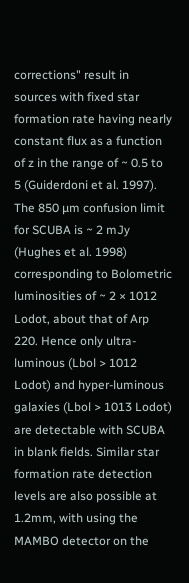corrections" result in sources with fixed star formation rate having nearly constant flux as a function of z in the range of ~ 0.5 to 5 (Guiderdoni et al. 1997). The 850 µm confusion limit for SCUBA is ~ 2 mJy (Hughes et al. 1998) corresponding to Bolometric luminosities of ~ 2 × 1012 Lodot, about that of Arp 220. Hence only ultra-luminous (Lbol > 1012 Lodot) and hyper-luminous galaxies (Lbol > 1013 Lodot) are detectable with SCUBA in blank fields. Similar star formation rate detection levels are also possible at 1.2mm, with using the MAMBO detector on the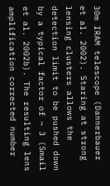30m IRAM telescope (Dannerbauer et al. 2002). Staring at strong lensing clusters allows the detection limit to be pushed down by a typical factor of ~ 3 (Smail et al. 2002b). The resulting lens amplification corrected number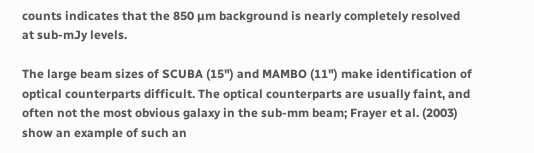counts indicates that the 850 µm background is nearly completely resolved at sub-mJy levels.

The large beam sizes of SCUBA (15") and MAMBO (11") make identification of optical counterparts difficult. The optical counterparts are usually faint, and often not the most obvious galaxy in the sub-mm beam; Frayer et al. (2003) show an example of such an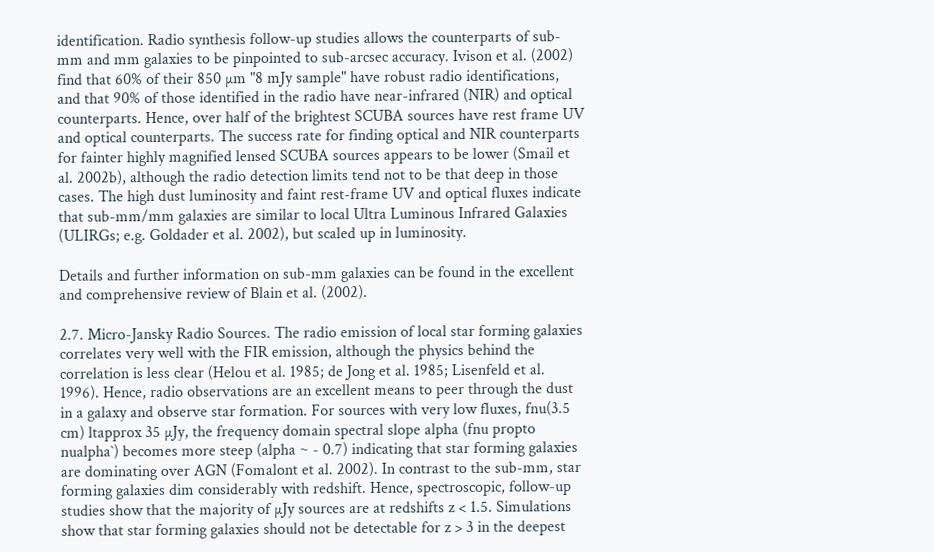identification. Radio synthesis follow-up studies allows the counterparts of sub-mm and mm galaxies to be pinpointed to sub-arcsec accuracy. Ivison et al. (2002) find that 60% of their 850 µm "8 mJy sample" have robust radio identifications, and that 90% of those identified in the radio have near-infrared (NIR) and optical counterparts. Hence, over half of the brightest SCUBA sources have rest frame UV and optical counterparts. The success rate for finding optical and NIR counterparts for fainter highly magnified lensed SCUBA sources appears to be lower (Smail et al. 2002b), although the radio detection limits tend not to be that deep in those cases. The high dust luminosity and faint rest-frame UV and optical fluxes indicate that sub-mm/mm galaxies are similar to local Ultra Luminous Infrared Galaxies (ULIRGs; e.g. Goldader et al. 2002), but scaled up in luminosity.

Details and further information on sub-mm galaxies can be found in the excellent and comprehensive review of Blain et al. (2002).

2.7. Micro-Jansky Radio Sources. The radio emission of local star forming galaxies correlates very well with the FIR emission, although the physics behind the correlation is less clear (Helou et al. 1985; de Jong et al. 1985; Lisenfeld et al. 1996). Hence, radio observations are an excellent means to peer through the dust in a galaxy and observe star formation. For sources with very low fluxes, fnu(3.5 cm) ltapprox 35 µJy, the frequency domain spectral slope alpha (fnu propto nualpha`) becomes more steep (alpha ~ - 0.7) indicating that star forming galaxies are dominating over AGN (Fomalont et al. 2002). In contrast to the sub-mm, star forming galaxies dim considerably with redshift. Hence, spectroscopic, follow-up studies show that the majority of µJy sources are at redshifts z < 1.5. Simulations show that star forming galaxies should not be detectable for z > 3 in the deepest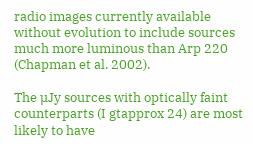radio images currently available without evolution to include sources much more luminous than Arp 220 (Chapman et al. 2002).

The µJy sources with optically faint counterparts (I gtapprox 24) are most likely to have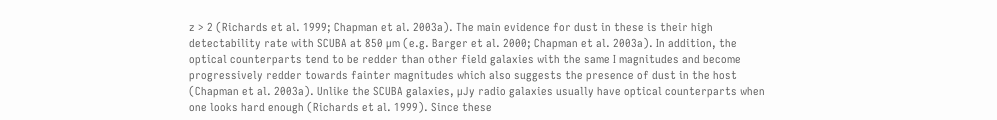z > 2 (Richards et al. 1999; Chapman et al. 2003a). The main evidence for dust in these is their high detectability rate with SCUBA at 850 µm (e.g. Barger et al. 2000; Chapman et al. 2003a). In addition, the optical counterparts tend to be redder than other field galaxies with the same I magnitudes and become progressively redder towards fainter magnitudes which also suggests the presence of dust in the host (Chapman et al. 2003a). Unlike the SCUBA galaxies, µJy radio galaxies usually have optical counterparts when one looks hard enough (Richards et al. 1999). Since these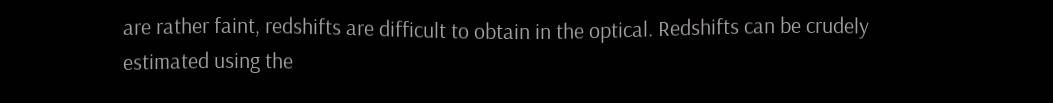are rather faint, redshifts are difficult to obtain in the optical. Redshifts can be crudely estimated using the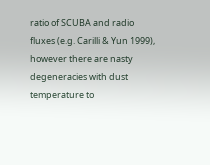ratio of SCUBA and radio fluxes (e.g. Carilli & Yun 1999), however there are nasty degeneracies with dust temperature to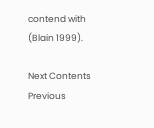contend with (Blain 1999).

Next Contents Previous